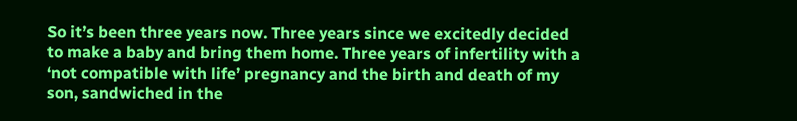So it’s been three years now. Three years since we excitedly decided to make a baby and bring them home. Three years of infertility with a ‘not compatible with life’ pregnancy and the birth and death of my son, sandwiched in the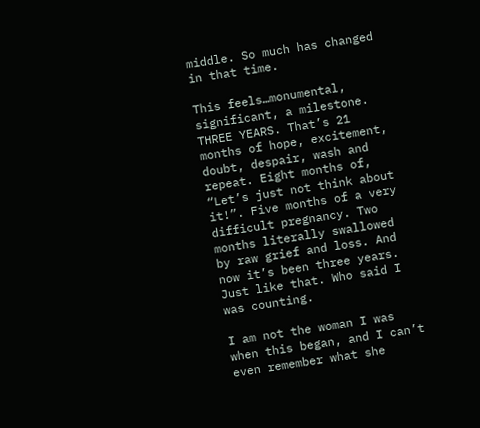middle. So much has changed in that time.

This feels…monumental, significant, a milestone. THREE YEARS. That’s 21 months of hope, excitement, doubt, despair, wash and repeat. Eight months of, “Let’s just not think about it!”. Five months of a very difficult pregnancy. Two months literally swallowed by raw grief and loss. And now it’s been three years. Just like that. Who said I was counting.

I am not the woman I was when this began, and I can’t even remember what she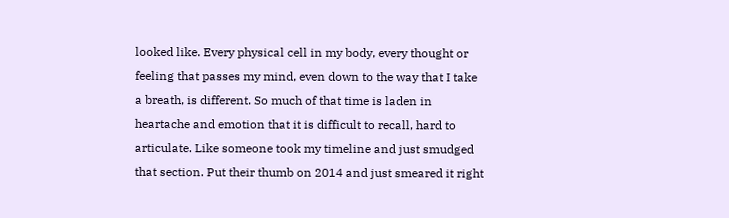looked like. Every physical cell in my body, every thought or feeling that passes my mind, even down to the way that I take a breath, is different. So much of that time is laden in heartache and emotion that it is difficult to recall, hard to articulate. Like someone took my timeline and just smudged that section. Put their thumb on 2014 and just smeared it right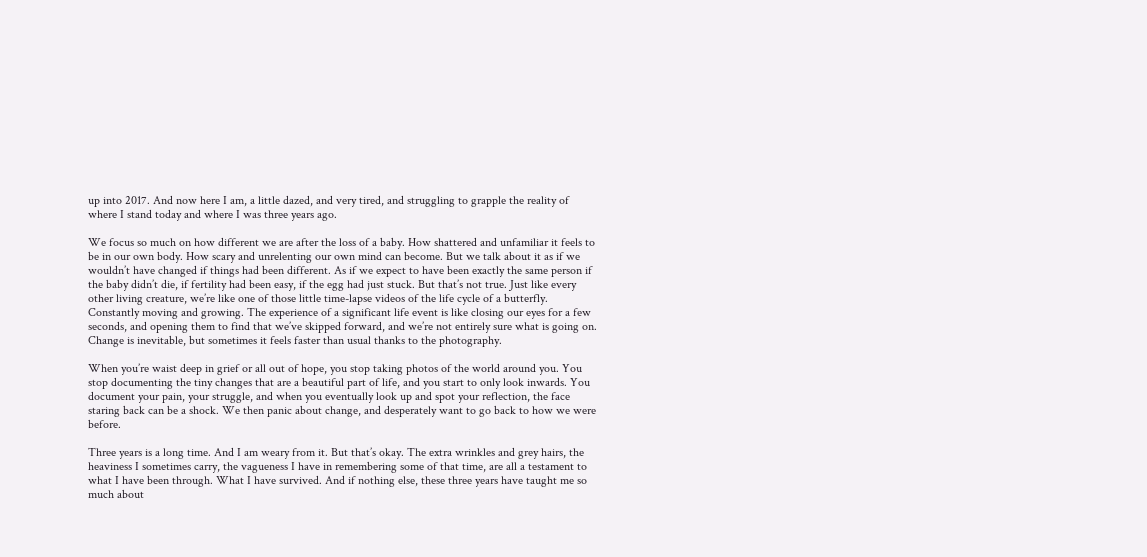up into 2017. And now here I am, a little dazed, and very tired, and struggling to grapple the reality of where I stand today and where I was three years ago.

We focus so much on how different we are after the loss of a baby. How shattered and unfamiliar it feels to be in our own body. How scary and unrelenting our own mind can become. But we talk about it as if we wouldn’t have changed if things had been different. As if we expect to have been exactly the same person if the baby didn’t die, if fertility had been easy, if the egg had just stuck. But that’s not true. Just like every other living creature, we’re like one of those little time-lapse videos of the life cycle of a butterfly. Constantly moving and growing. The experience of a significant life event is like closing our eyes for a few seconds, and opening them to find that we’ve skipped forward, and we’re not entirely sure what is going on. Change is inevitable, but sometimes it feels faster than usual thanks to the photography.

When you’re waist deep in grief or all out of hope, you stop taking photos of the world around you. You stop documenting the tiny changes that are a beautiful part of life, and you start to only look inwards. You document your pain, your struggle, and when you eventually look up and spot your reflection, the face staring back can be a shock. We then panic about change, and desperately want to go back to how we were before.

Three years is a long time. And I am weary from it. But that’s okay. The extra wrinkles and grey hairs, the heaviness I sometimes carry, the vagueness I have in remembering some of that time, are all a testament to what I have been through. What I have survived. And if nothing else, these three years have taught me so much about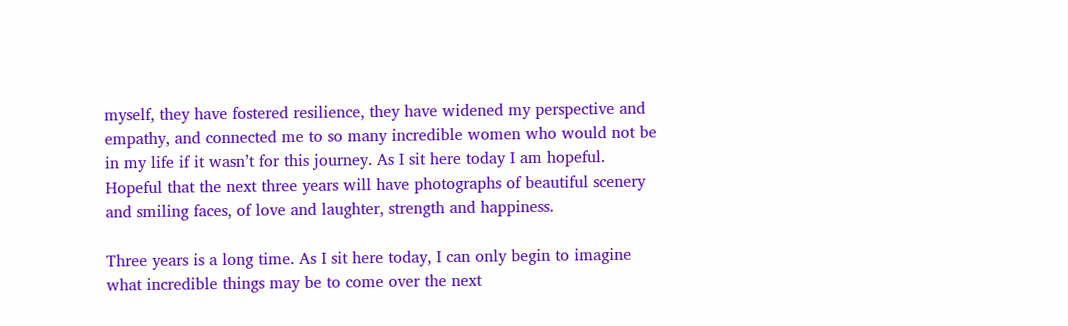myself, they have fostered resilience, they have widened my perspective and empathy, and connected me to so many incredible women who would not be in my life if it wasn’t for this journey. As I sit here today I am hopeful. Hopeful that the next three years will have photographs of beautiful scenery and smiling faces, of love and laughter, strength and happiness.

Three years is a long time. As I sit here today, I can only begin to imagine what incredible things may be to come over the next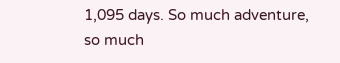1,095 days. So much adventure, so much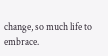change, so much life to embrace.